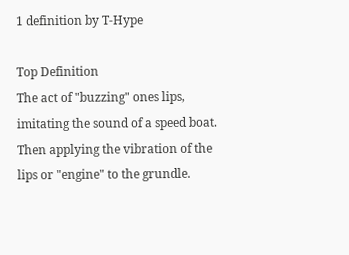1 definition by T-Hype

Top Definition
The act of "buzzing" ones lips, imitating the sound of a speed boat. Then applying the vibration of the lips or "engine" to the grundle.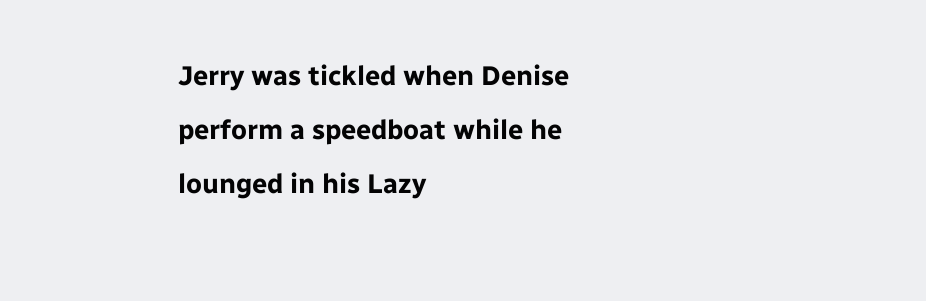Jerry was tickled when Denise perform a speedboat while he lounged in his Lazy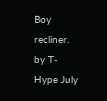Boy recliner.
by T-Hype July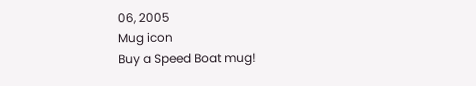06, 2005
Mug icon
Buy a Speed Boat mug!